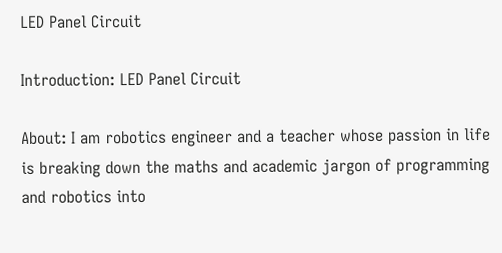LED Panel Circuit

Introduction: LED Panel Circuit

About: I am robotics engineer and a teacher whose passion in life is breaking down the maths and academic jargon of programming and robotics into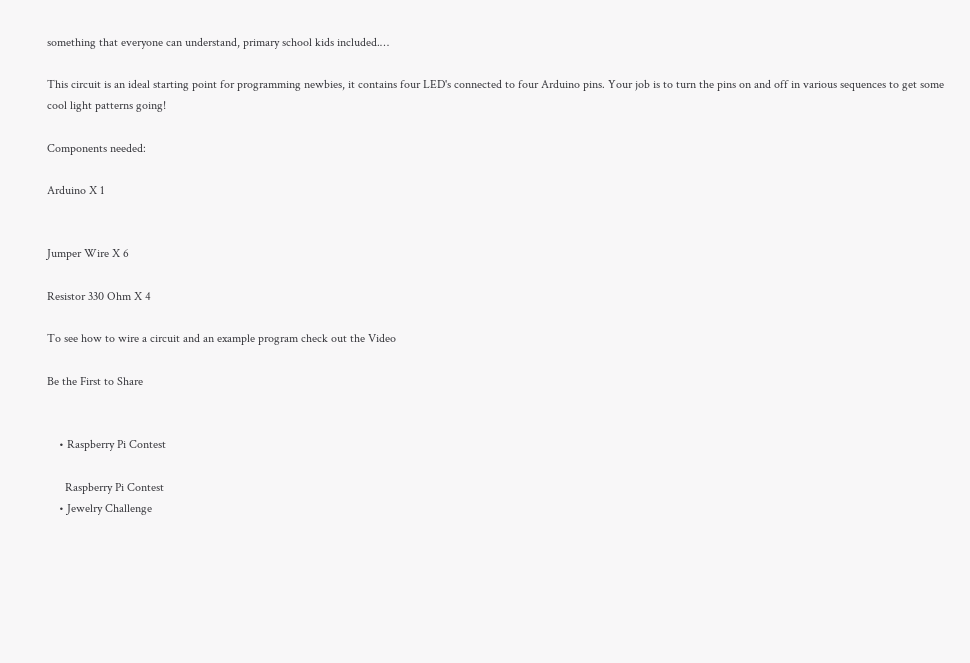something that everyone can understand, primary school kids included.…

This circuit is an ideal starting point for programming newbies, it contains four LED's connected to four Arduino pins. Your job is to turn the pins on and off in various sequences to get some cool light patterns going!

Components needed:

Arduino X 1


Jumper Wire X 6

Resistor 330 Ohm X 4

To see how to wire a circuit and an example program check out the Video

Be the First to Share


    • Raspberry Pi Contest

      Raspberry Pi Contest
    • Jewelry Challenge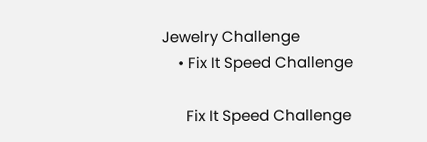Jewelry Challenge
    • Fix It Speed Challenge

      Fix It Speed Challenge